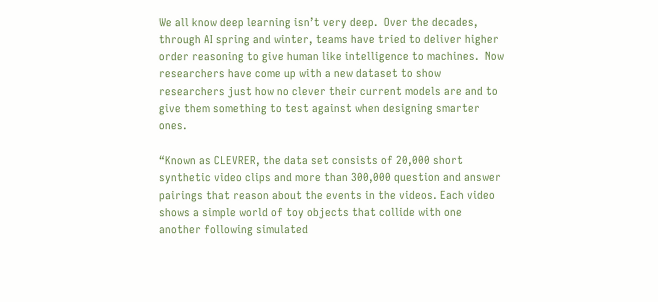We all know deep learning isn’t very deep.  Over the decades, through AI spring and winter, teams have tried to deliver higher order reasoning to give human like intelligence to machines.  Now researchers have come up with a new dataset to show researchers just how no clever their current models are and to give them something to test against when designing smarter ones.

“Known as CLEVRER, the data set consists of 20,000 short synthetic video clips and more than 300,000 question and answer pairings that reason about the events in the videos. Each video shows a simple world of toy objects that collide with one another following simulated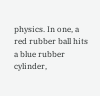physics. In one, a red rubber ball hits a blue rubber cylinder,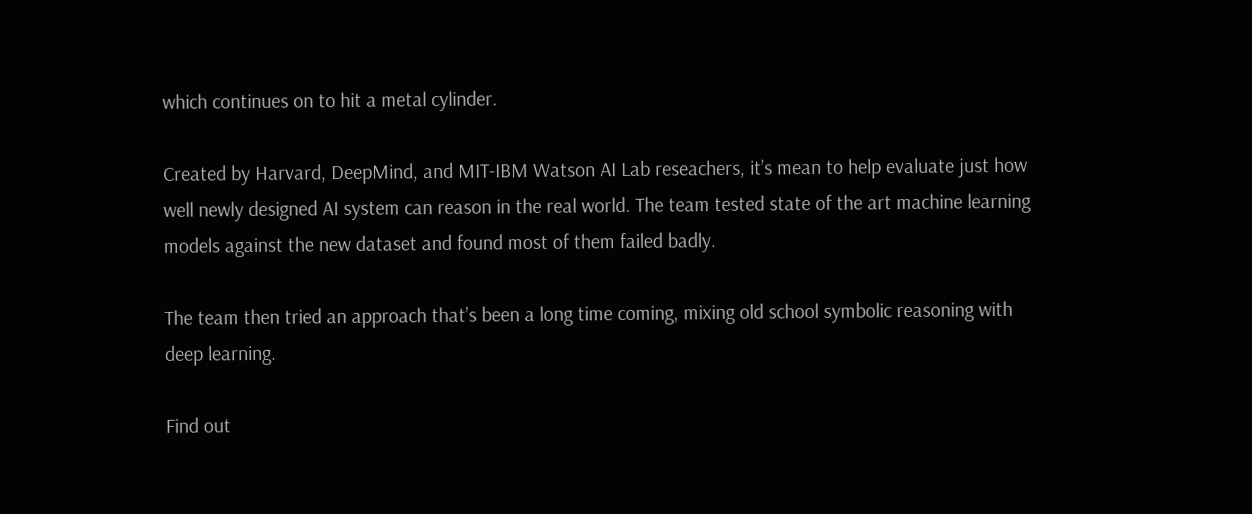which continues on to hit a metal cylinder.

Created by Harvard, DeepMind, and MIT-IBM Watson AI Lab reseachers, it’s mean to help evaluate just how well newly designed AI system can reason in the real world. The team tested state of the art machine learning models against the new dataset and found most of them failed badly.

The team then tried an approach that’s been a long time coming, mixing old school symbolic reasoning with deep learning.

Find out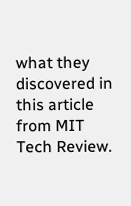what they discovered in this article from MIT Tech Review.